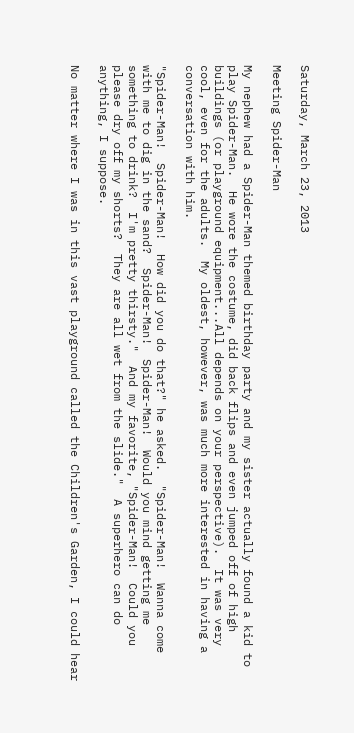Saturday, March 23, 2013

Meeting Spider-Man

My nephew had a Spider-Man themed birthday party and my sister actually found a kid to play Spider-Man.  He wore the costume, did back flips and even jumped off of high buildings (or playground equipment...All depends on your perspective).  It was very cool, even for the adults.  My oldest, however, was much more interested in having a conversation with him.

"Spider-Man!  Spider-Man!  How did you do that?" he asked.  "Spider-Man!  Wanna come with me to dig in the sand?  Spider-Man!  Spider-Man!  Would you mind getting me something to drink?  I'm pretty thirsty."  And my favorite, "Spider-Man!  Could you please dry off my shorts?  They are all wet from the slide."  A superhero can do anything, I suppose.

No matter where I was in this vast playground called the Children's Garden, I could hear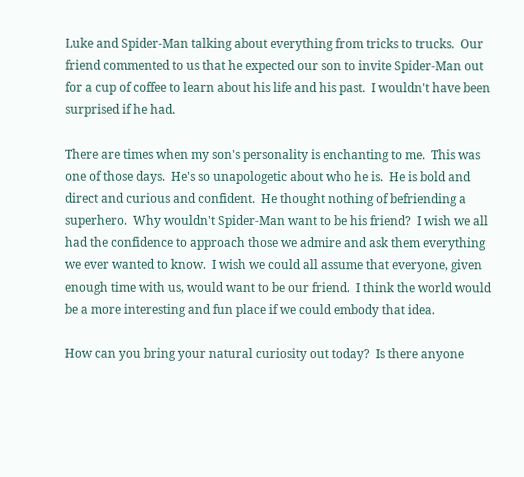Luke and Spider-Man talking about everything from tricks to trucks.  Our friend commented to us that he expected our son to invite Spider-Man out for a cup of coffee to learn about his life and his past.  I wouldn't have been surprised if he had.

There are times when my son's personality is enchanting to me.  This was one of those days.  He's so unapologetic about who he is.  He is bold and direct and curious and confident.  He thought nothing of befriending a superhero.  Why wouldn't Spider-Man want to be his friend?  I wish we all had the confidence to approach those we admire and ask them everything we ever wanted to know.  I wish we could all assume that everyone, given enough time with us, would want to be our friend.  I think the world would be a more interesting and fun place if we could embody that idea.

How can you bring your natural curiosity out today?  Is there anyone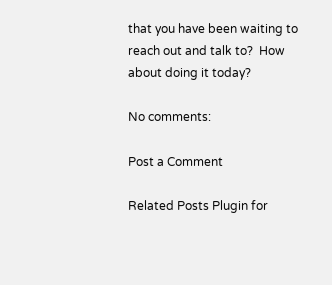that you have been waiting to reach out and talk to?  How about doing it today?

No comments:

Post a Comment

Related Posts Plugin for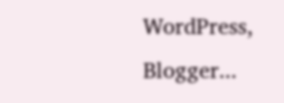WordPress, Blogger...